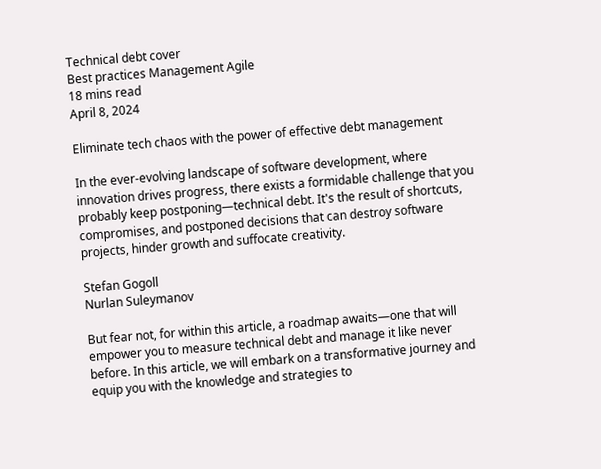Technical debt cover
Best practices Management Agile
18 mins read
April 8, 2024

Eliminate tech chaos with the power of effective debt management

In the ever-evolving landscape of software development, where innovation drives progress, there exists a formidable challenge that you probably keep postponing—technical debt. It's the result of shortcuts, compromises, and postponed decisions that can destroy software projects, hinder growth and suffocate creativity.

Stefan Gogoll
Nurlan Suleymanov

But fear not, for within this article, a roadmap awaits—one that will empower you to measure technical debt and manage it like never before. In this article, we will embark on a transformative journey and equip you with the knowledge and strategies to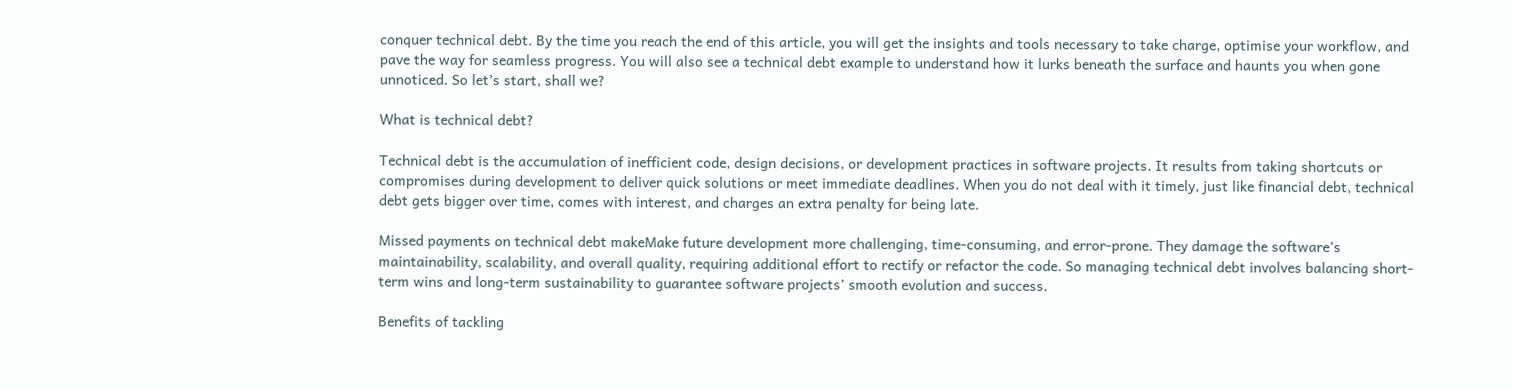conquer technical debt. By the time you reach the end of this article, you will get the insights and tools necessary to take charge, optimise your workflow, and pave the way for seamless progress. You will also see a technical debt example to understand how it lurks beneath the surface and haunts you when gone unnoticed. So let’s start, shall we?

What is technical debt?

Technical debt is the accumulation of inefficient code, design decisions, or development practices in software projects. It results from taking shortcuts or compromises during development to deliver quick solutions or meet immediate deadlines. When you do not deal with it timely, just like financial debt, technical debt gets bigger over time, comes with interest, and charges an extra penalty for being late.

Missed payments on technical debt makeMake future development more challenging, time-consuming, and error-prone. They damage the software’s maintainability, scalability, and overall quality, requiring additional effort to rectify or refactor the code. So managing technical debt involves balancing short-term wins and long-term sustainability to guarantee software projects’ smooth evolution and success.

Benefits of tackling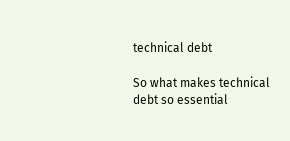technical debt

So what makes technical debt so essential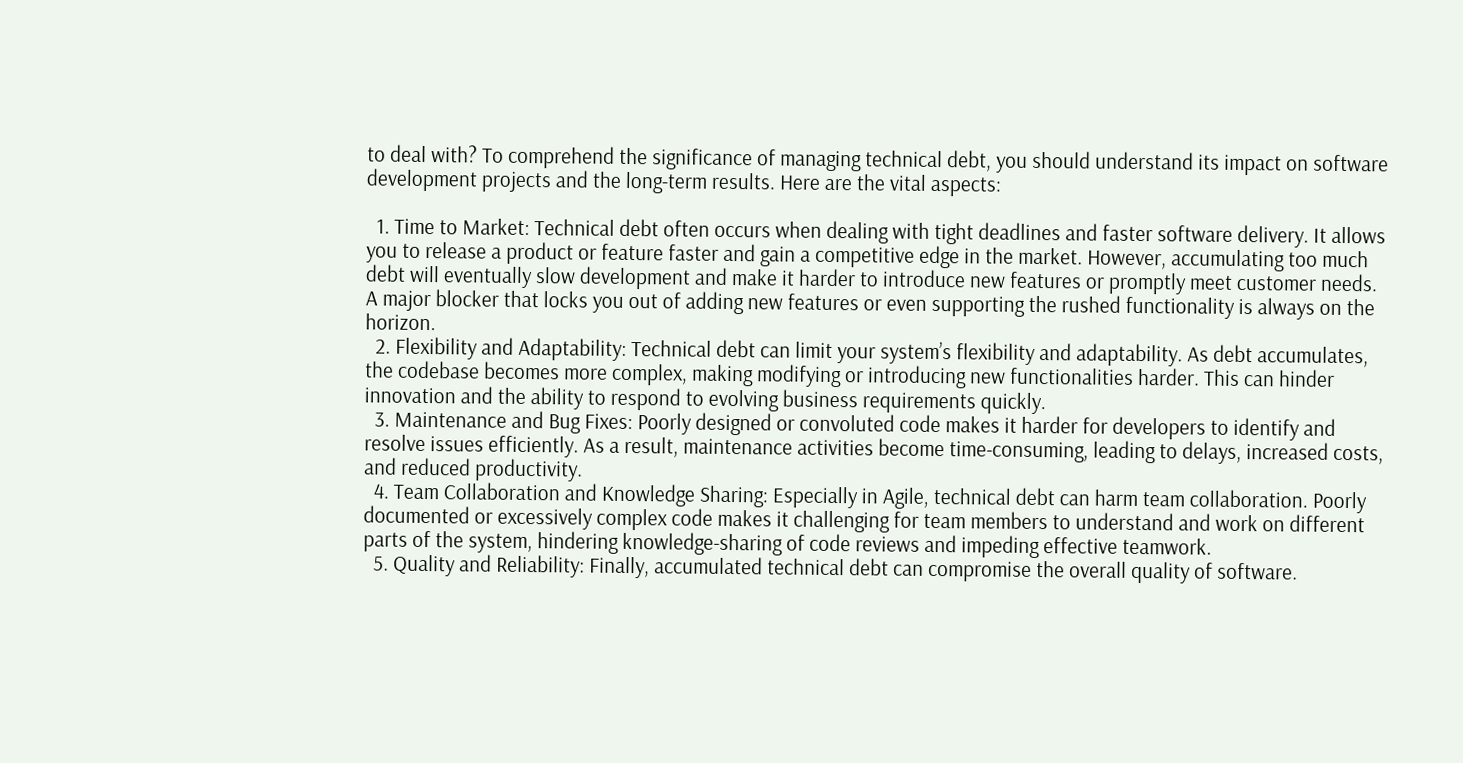to deal with? To comprehend the significance of managing technical debt, you should understand its impact on software development projects and the long-term results. Here are the vital aspects:

  1. Time to Market: Technical debt often occurs when dealing with tight deadlines and faster software delivery. It allows you to release a product or feature faster and gain a competitive edge in the market. However, accumulating too much debt will eventually slow development and make it harder to introduce new features or promptly meet customer needs. A major blocker that locks you out of adding new features or even supporting the rushed functionality is always on the horizon.
  2. Flexibility and Adaptability: Technical debt can limit your system’s flexibility and adaptability. As debt accumulates, the codebase becomes more complex, making modifying or introducing new functionalities harder. This can hinder innovation and the ability to respond to evolving business requirements quickly.
  3. Maintenance and Bug Fixes: Poorly designed or convoluted code makes it harder for developers to identify and resolve issues efficiently. As a result, maintenance activities become time-consuming, leading to delays, increased costs, and reduced productivity.
  4. Team Collaboration and Knowledge Sharing: Especially in Agile, technical debt can harm team collaboration. Poorly documented or excessively complex code makes it challenging for team members to understand and work on different parts of the system, hindering knowledge-sharing of code reviews and impeding effective teamwork.
  5. Quality and Reliability: Finally, accumulated technical debt can compromise the overall quality of software.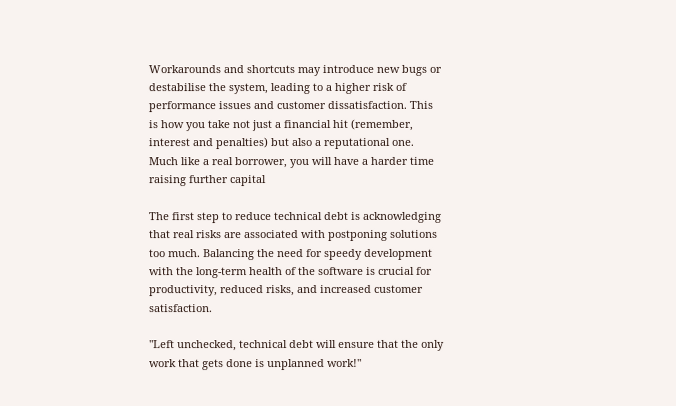Workarounds and shortcuts may introduce new bugs or destabilise the system, leading to a higher risk of performance issues and customer dissatisfaction. This is how you take not just a financial hit (remember, interest and penalties) but also a reputational one. Much like a real borrower, you will have a harder time raising further capital

The first step to reduce technical debt is acknowledging that real risks are associated with postponing solutions too much. Balancing the need for speedy development with the long-term health of the software is crucial for productivity, reduced risks, and increased customer satisfaction.

"Left unchecked, technical debt will ensure that the only work that gets done is unplanned work!"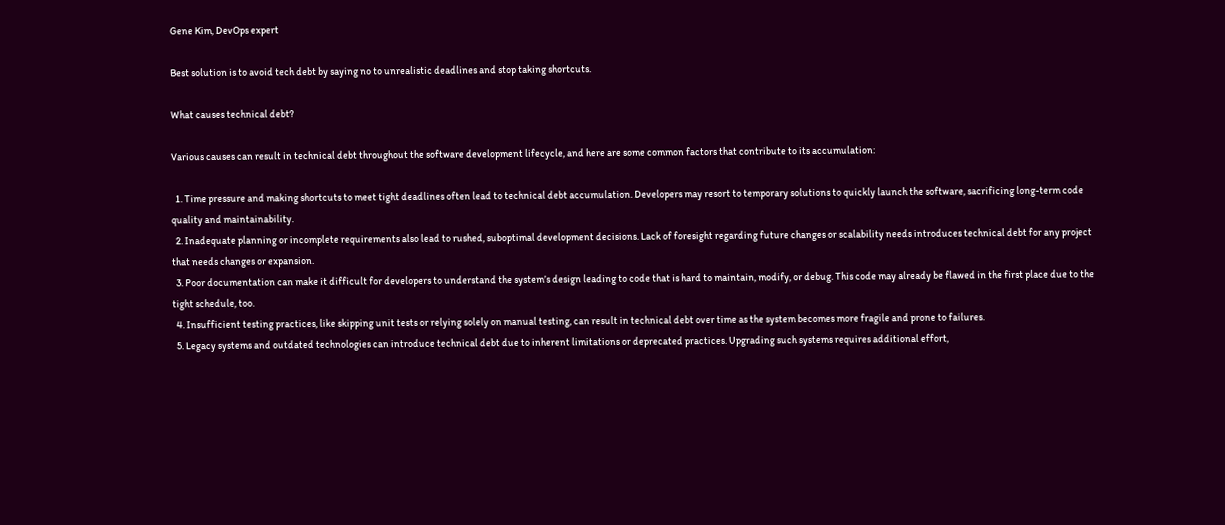Gene Kim, DevOps expert

Best solution is to avoid tech debt by saying no to unrealistic deadlines and stop taking shortcuts.

What causes technical debt?

Various causes can result in technical debt throughout the software development lifecycle, and here are some common factors that contribute to its accumulation:

  1. Time pressure and making shortcuts to meet tight deadlines often lead to technical debt accumulation. Developers may resort to temporary solutions to quickly launch the software, sacrificing long-term code quality and maintainability.
  2. Inadequate planning or incomplete requirements also lead to rushed, suboptimal development decisions. Lack of foresight regarding future changes or scalability needs introduces technical debt for any project that needs changes or expansion.
  3. Poor documentation can make it difficult for developers to understand the system’s design leading to code that is hard to maintain, modify, or debug. This code may already be flawed in the first place due to the tight schedule, too.
  4. Insufficient testing practices, like skipping unit tests or relying solely on manual testing, can result in technical debt over time as the system becomes more fragile and prone to failures.
  5. Legacy systems and outdated technologies can introduce technical debt due to inherent limitations or deprecated practices. Upgrading such systems requires additional effort,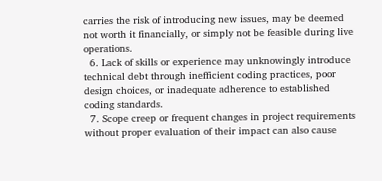carries the risk of introducing new issues, may be deemed not worth it financially, or simply not be feasible during live operations.
  6. Lack of skills or experience may unknowingly introduce technical debt through inefficient coding practices, poor design choices, or inadequate adherence to established coding standards.
  7. Scope creep or frequent changes in project requirements without proper evaluation of their impact can also cause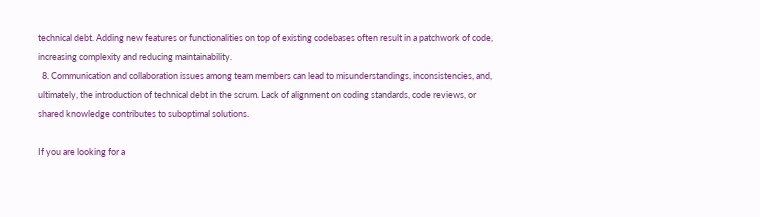technical debt. Adding new features or functionalities on top of existing codebases often result in a patchwork of code, increasing complexity and reducing maintainability.
  8. Communication and collaboration issues among team members can lead to misunderstandings, inconsistencies, and, ultimately, the introduction of technical debt in the scrum. Lack of alignment on coding standards, code reviews, or shared knowledge contributes to suboptimal solutions.

If you are looking for a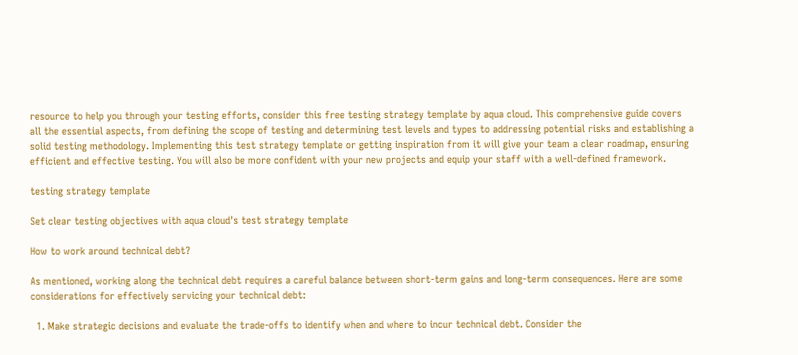resource to help you through your testing efforts, consider this free testing strategy template by aqua cloud. This comprehensive guide covers all the essential aspects, from defining the scope of testing and determining test levels and types to addressing potential risks and establishing a solid testing methodology. Implementing this test strategy template or getting inspiration from it will give your team a clear roadmap, ensuring efficient and effective testing. You will also be more confident with your new projects and equip your staff with a well-defined framework.

testing strategy template

Set clear testing objectives with aqua cloud's test strategy template

How to work around technical debt?

As mentioned, working along the technical debt requires a careful balance between short-term gains and long-term consequences. Here are some considerations for effectively servicing your technical debt:

  1. Make strategic decisions and evaluate the trade-offs to identify when and where to incur technical debt. Consider the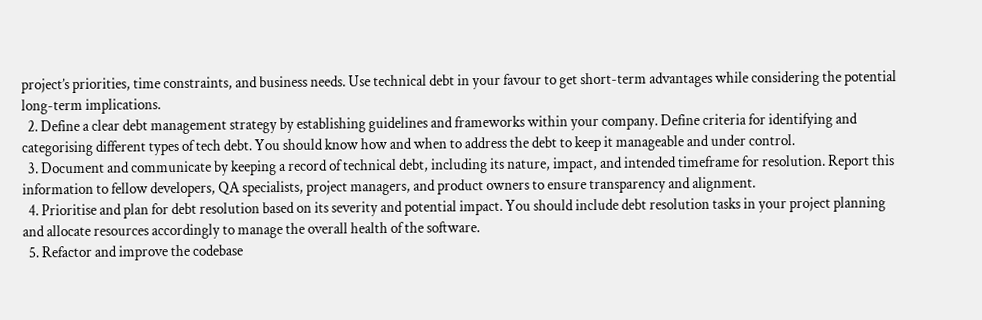project’s priorities, time constraints, and business needs. Use technical debt in your favour to get short-term advantages while considering the potential long-term implications.
  2. Define a clear debt management strategy by establishing guidelines and frameworks within your company. Define criteria for identifying and categorising different types of tech debt. You should know how and when to address the debt to keep it manageable and under control.
  3. Document and communicate by keeping a record of technical debt, including its nature, impact, and intended timeframe for resolution. Report this information to fellow developers, QA specialists, project managers, and product owners to ensure transparency and alignment.
  4. Prioritise and plan for debt resolution based on its severity and potential impact. You should include debt resolution tasks in your project planning and allocate resources accordingly to manage the overall health of the software.
  5. Refactor and improve the codebase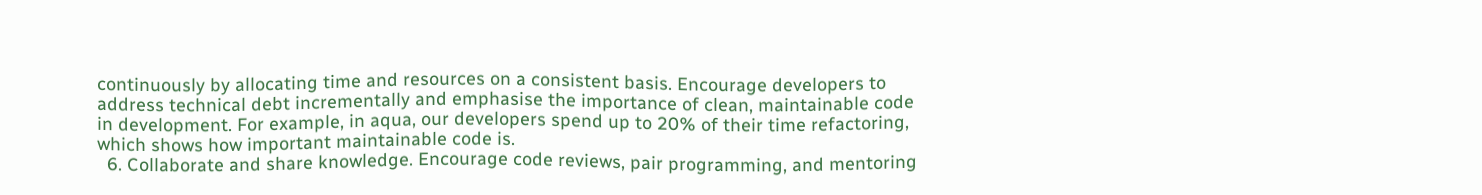continuously by allocating time and resources on a consistent basis. Encourage developers to address technical debt incrementally and emphasise the importance of clean, maintainable code in development. For example, in aqua, our developers spend up to 20% of their time refactoring, which shows how important maintainable code is.
  6. Collaborate and share knowledge. Encourage code reviews, pair programming, and mentoring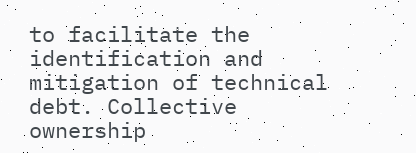to facilitate the identification and mitigation of technical debt. Collective ownership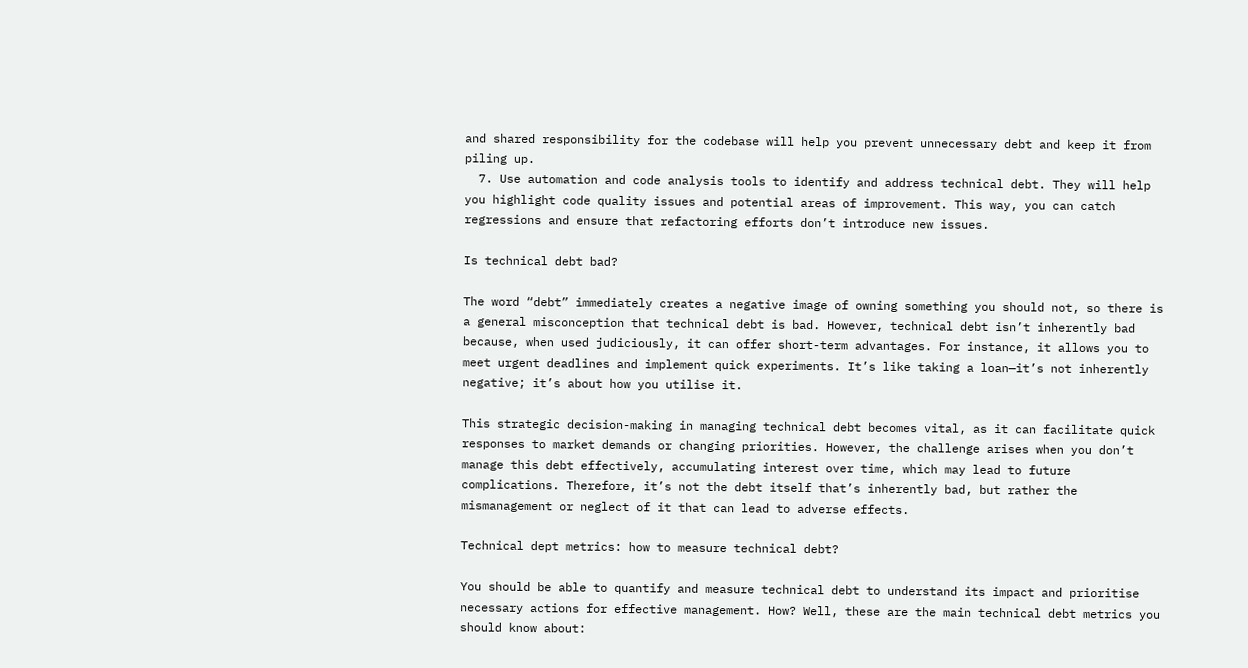and shared responsibility for the codebase will help you prevent unnecessary debt and keep it from piling up.
  7. Use automation and code analysis tools to identify and address technical debt. They will help you highlight code quality issues and potential areas of improvement. This way, you can catch regressions and ensure that refactoring efforts don’t introduce new issues.

Is technical debt bad?

The word “debt” immediately creates a negative image of owning something you should not, so there is a general misconception that technical debt is bad. However, technical debt isn’t inherently bad because, when used judiciously, it can offer short-term advantages. For instance, it allows you to meet urgent deadlines and implement quick experiments. It’s like taking a loan—it’s not inherently negative; it’s about how you utilise it.

This strategic decision-making in managing technical debt becomes vital, as it can facilitate quick responses to market demands or changing priorities. However, the challenge arises when you don’t manage this debt effectively, accumulating interest over time, which may lead to future complications. Therefore, it’s not the debt itself that’s inherently bad, but rather the mismanagement or neglect of it that can lead to adverse effects.

Technical dept metrics: how to measure technical debt?

You should be able to quantify and measure technical debt to understand its impact and prioritise necessary actions for effective management. How? Well, these are the main technical debt metrics you should know about: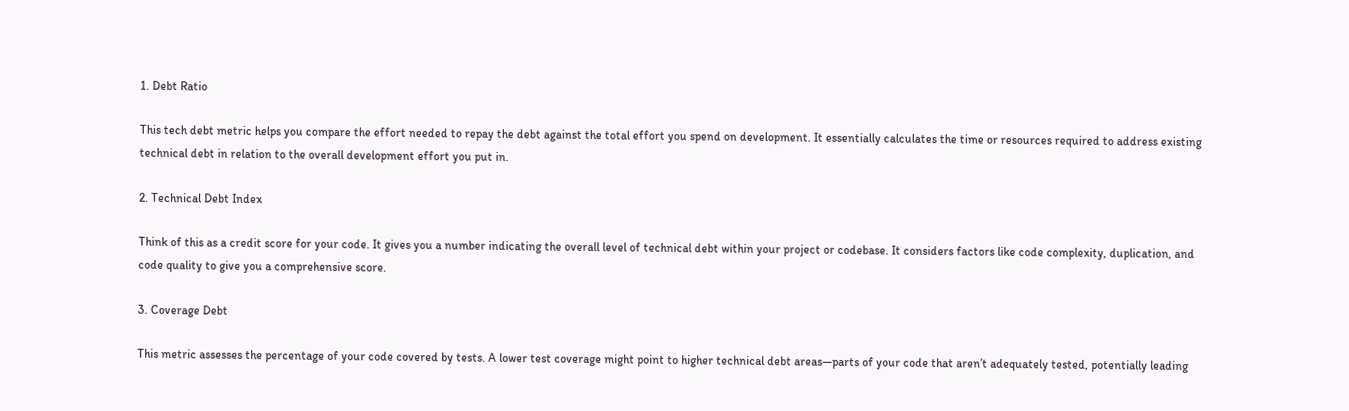1. Debt Ratio

This tech debt metric helps you compare the effort needed to repay the debt against the total effort you spend on development. It essentially calculates the time or resources required to address existing technical debt in relation to the overall development effort you put in.

2. Technical Debt Index

Think of this as a credit score for your code. It gives you a number indicating the overall level of technical debt within your project or codebase. It considers factors like code complexity, duplication, and code quality to give you a comprehensive score.

3. Coverage Debt

This metric assesses the percentage of your code covered by tests. A lower test coverage might point to higher technical debt areas—parts of your code that aren’t adequately tested, potentially leading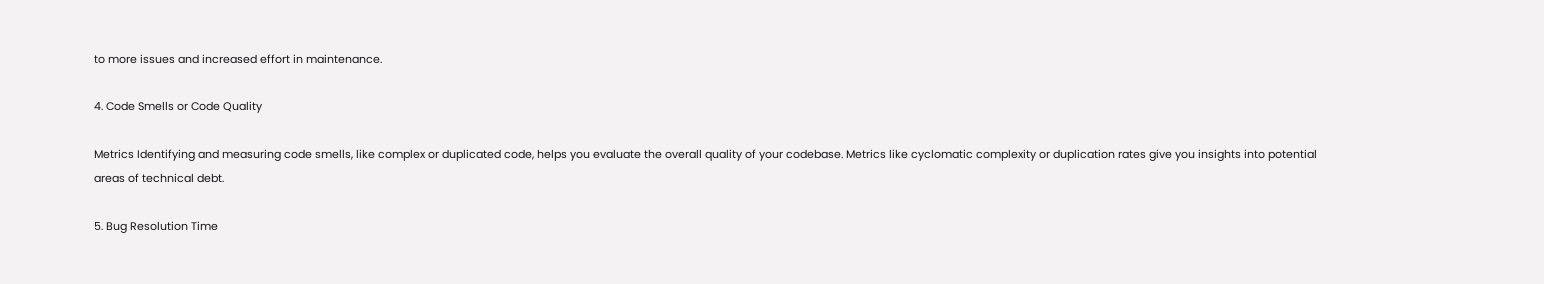to more issues and increased effort in maintenance.

4. Code Smells or Code Quality

Metrics Identifying and measuring code smells, like complex or duplicated code, helps you evaluate the overall quality of your codebase. Metrics like cyclomatic complexity or duplication rates give you insights into potential areas of technical debt.

5. Bug Resolution Time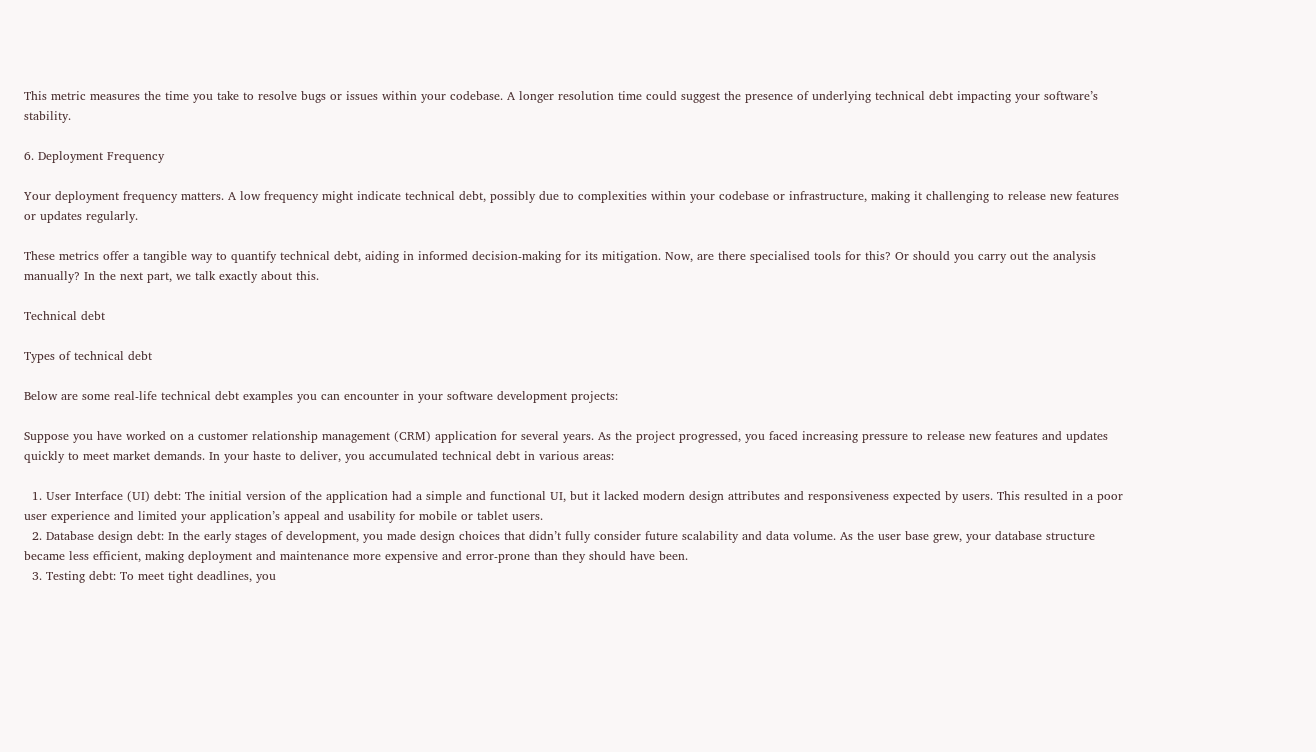This metric measures the time you take to resolve bugs or issues within your codebase. A longer resolution time could suggest the presence of underlying technical debt impacting your software’s stability.

6. Deployment Frequency

Your deployment frequency matters. A low frequency might indicate technical debt, possibly due to complexities within your codebase or infrastructure, making it challenging to release new features or updates regularly.

These metrics offer a tangible way to quantify technical debt, aiding in informed decision-making for its mitigation. Now, are there specialised tools for this? Or should you carry out the analysis manually? In the next part, we talk exactly about this.

Technical debt

Types of technical debt

Below are some real-life technical debt examples you can encounter in your software development projects:

Suppose you have worked on a customer relationship management (CRM) application for several years. As the project progressed, you faced increasing pressure to release new features and updates quickly to meet market demands. In your haste to deliver, you accumulated technical debt in various areas:

  1. User Interface (UI) debt: The initial version of the application had a simple and functional UI, but it lacked modern design attributes and responsiveness expected by users. This resulted in a poor user experience and limited your application’s appeal and usability for mobile or tablet users.
  2. Database design debt: In the early stages of development, you made design choices that didn’t fully consider future scalability and data volume. As the user base grew, your database structure became less efficient, making deployment and maintenance more expensive and error-prone than they should have been.
  3. Testing debt: To meet tight deadlines, you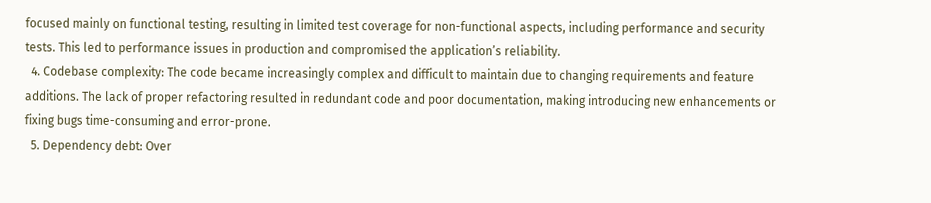focused mainly on functional testing, resulting in limited test coverage for non-functional aspects, including performance and security tests. This led to performance issues in production and compromised the application’s reliability.
  4. Codebase complexity: The code became increasingly complex and difficult to maintain due to changing requirements and feature additions. The lack of proper refactoring resulted in redundant code and poor documentation, making introducing new enhancements or fixing bugs time-consuming and error-prone.
  5. Dependency debt: Over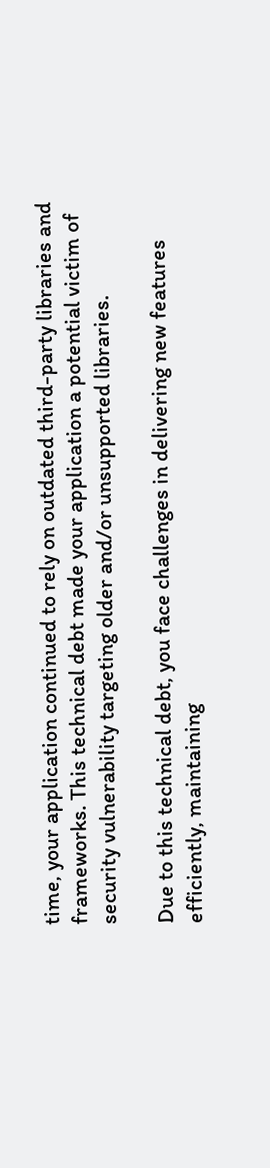time, your application continued to rely on outdated third-party libraries and frameworks. This technical debt made your application a potential victim of security vulnerability targeting older and/or unsupported libraries.

Due to this technical debt, you face challenges in delivering new features efficiently, maintaining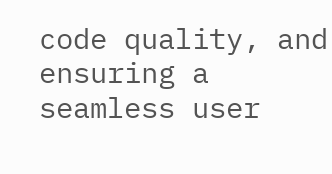code quality, and ensuring a seamless user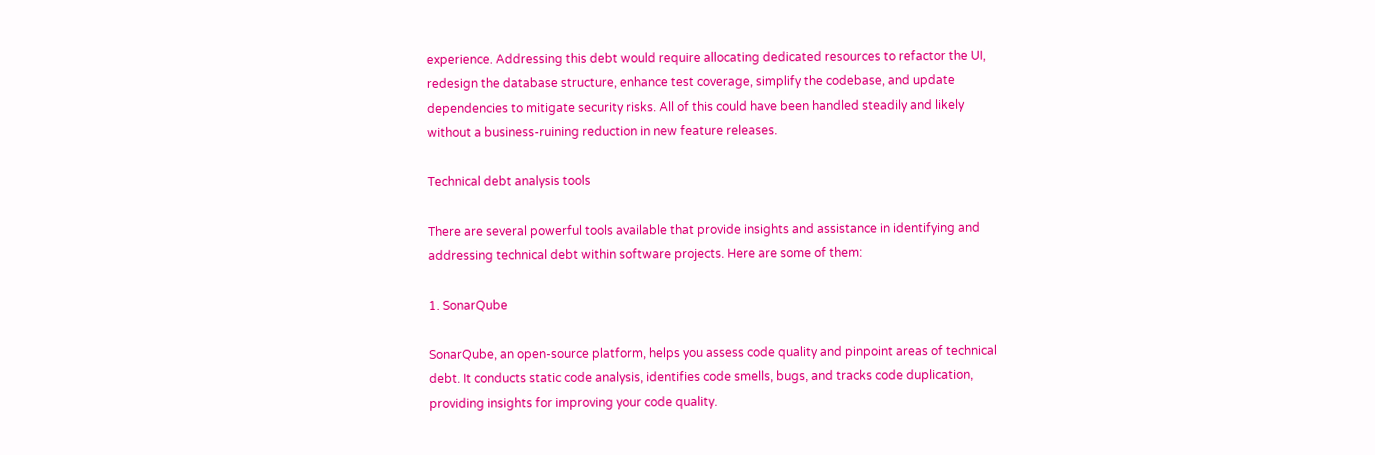experience. Addressing this debt would require allocating dedicated resources to refactor the UI, redesign the database structure, enhance test coverage, simplify the codebase, and update dependencies to mitigate security risks. All of this could have been handled steadily and likely without a business-ruining reduction in new feature releases.

Technical debt analysis tools

There are several powerful tools available that provide insights and assistance in identifying and addressing technical debt within software projects. Here are some of them:

1. SonarQube

SonarQube, an open-source platform, helps you assess code quality and pinpoint areas of technical debt. It conducts static code analysis, identifies code smells, bugs, and tracks code duplication, providing insights for improving your code quality.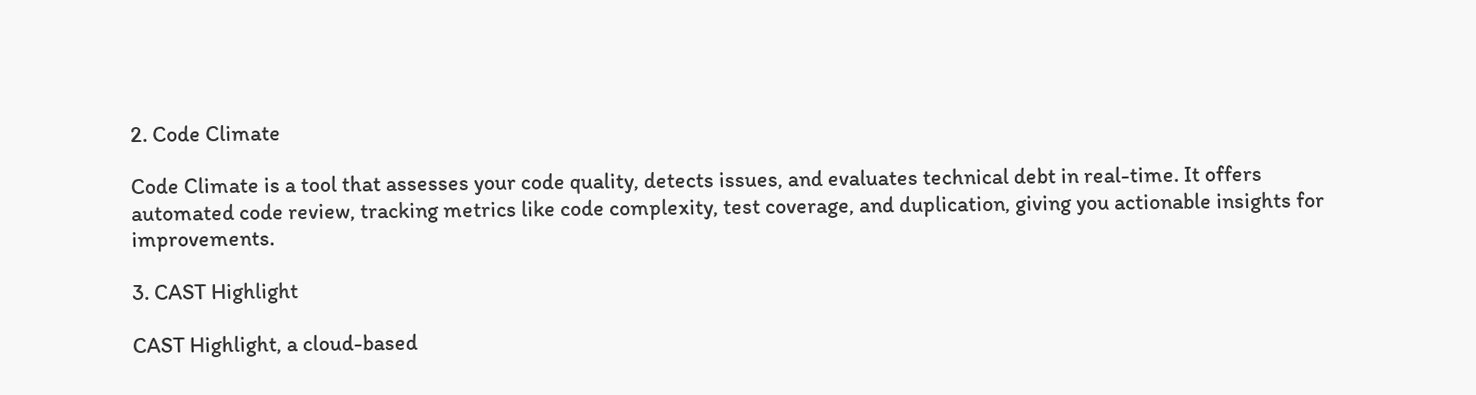2. Code Climate

Code Climate is a tool that assesses your code quality, detects issues, and evaluates technical debt in real-time. It offers automated code review, tracking metrics like code complexity, test coverage, and duplication, giving you actionable insights for improvements.

3. CAST Highlight

CAST Highlight, a cloud-based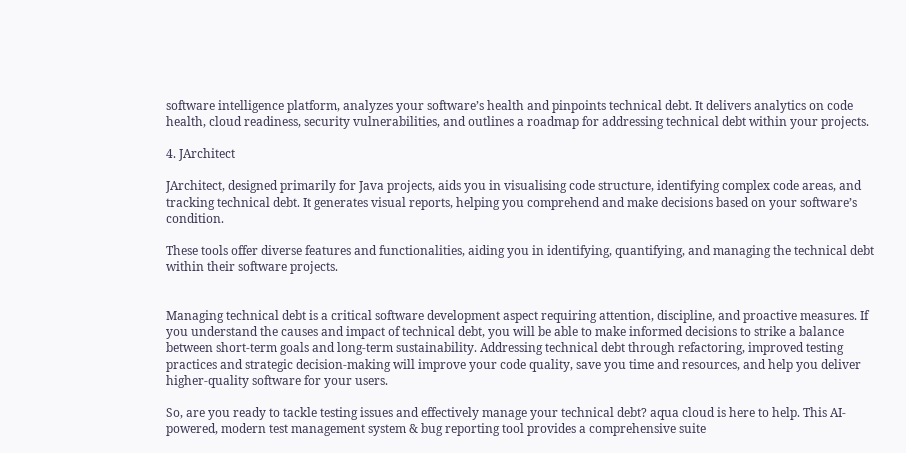software intelligence platform, analyzes your software’s health and pinpoints technical debt. It delivers analytics on code health, cloud readiness, security vulnerabilities, and outlines a roadmap for addressing technical debt within your projects.

4. JArchitect

JArchitect, designed primarily for Java projects, aids you in visualising code structure, identifying complex code areas, and tracking technical debt. It generates visual reports, helping you comprehend and make decisions based on your software’s condition.

These tools offer diverse features and functionalities, aiding you in identifying, quantifying, and managing the technical debt within their software projects.


Managing technical debt is a critical software development aspect requiring attention, discipline, and proactive measures. If you understand the causes and impact of technical debt, you will be able to make informed decisions to strike a balance between short-term goals and long-term sustainability. Addressing technical debt through refactoring, improved testing practices and strategic decision-making will improve your code quality, save you time and resources, and help you deliver higher-quality software for your users.

So, are you ready to tackle testing issues and effectively manage your technical debt? aqua cloud is here to help. This AI-powered, modern test management system & bug reporting tool provides a comprehensive suite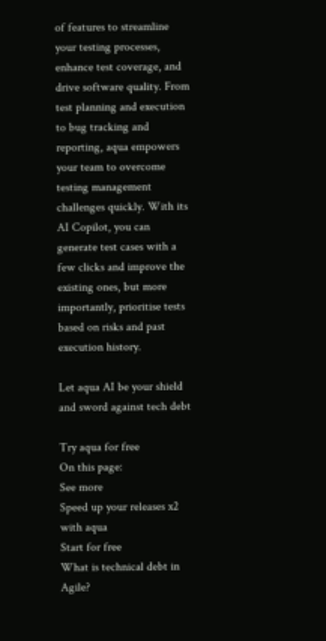of features to streamline your testing processes, enhance test coverage, and drive software quality. From test planning and execution to bug tracking and reporting, aqua empowers your team to overcome testing management challenges quickly. With its AI Copilot, you can generate test cases with a few clicks and improve the existing ones, but more importantly, prioritise tests based on risks and past execution history.

Let aqua AI be your shield and sword against tech debt

Try aqua for free
On this page:
See more
Speed up your releases x2 with aqua
Start for free
What is technical debt in Agile?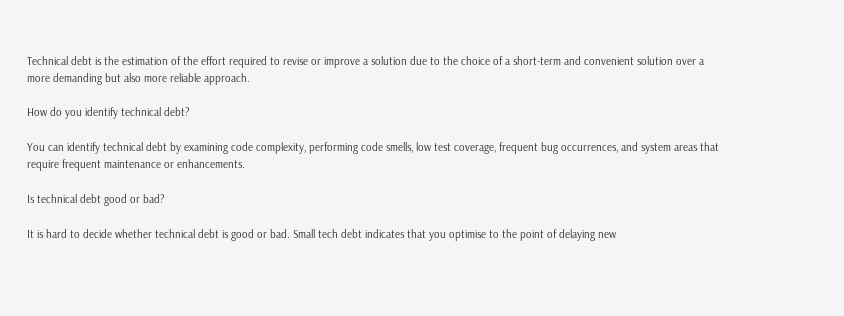Technical debt is the estimation of the effort required to revise or improve a solution due to the choice of a short-term and convenient solution over a more demanding but also more reliable approach.

How do you identify technical debt?

You can identify technical debt by examining code complexity, performing code smells, low test coverage, frequent bug occurrences, and system areas that require frequent maintenance or enhancements.

Is technical debt good or bad?

It is hard to decide whether technical debt is good or bad. Small tech debt indicates that you optimise to the point of delaying new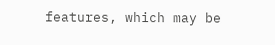features, which may be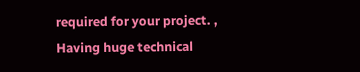required for your project. , Having huge technical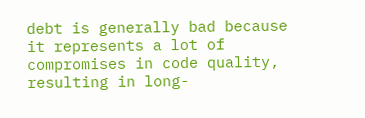debt is generally bad because it represents a lot of compromises in code quality, resulting in long-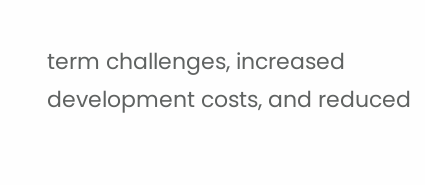term challenges, increased development costs, and reduced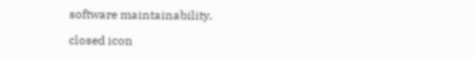software maintainability.

closed icon